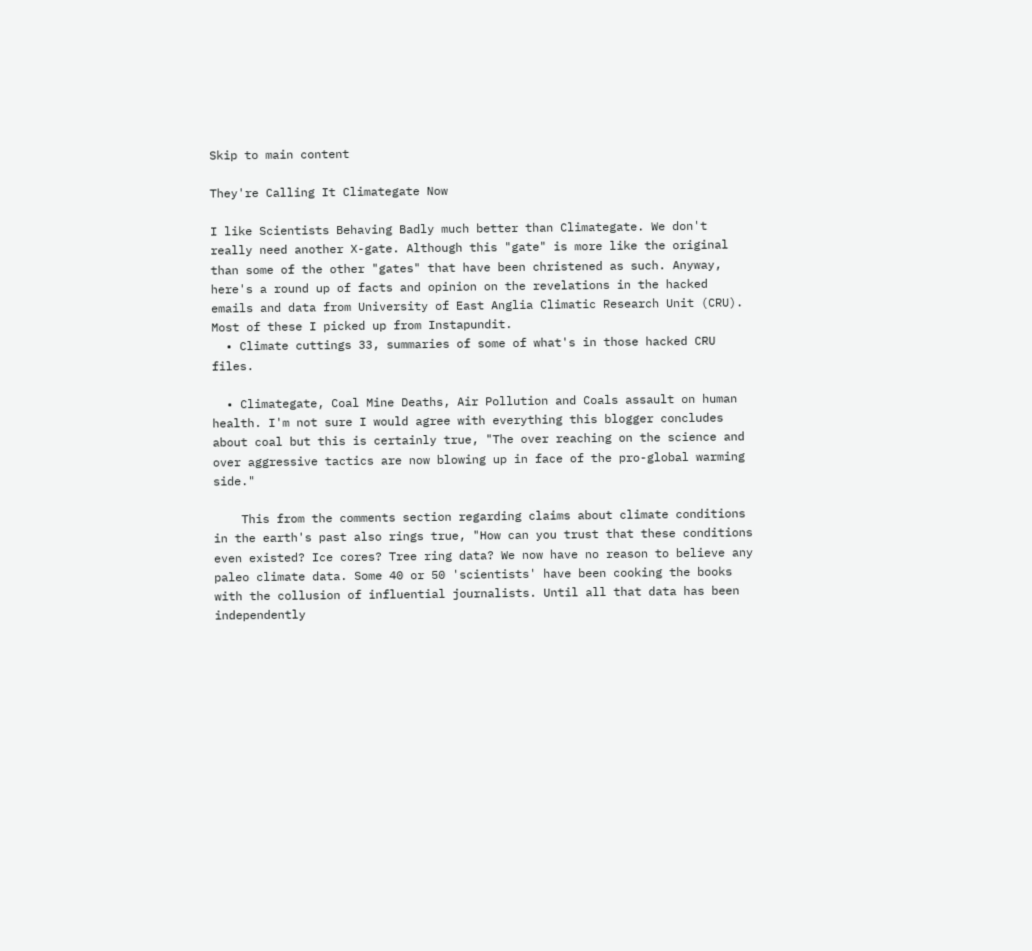Skip to main content

They're Calling It Climategate Now

I like Scientists Behaving Badly much better than Climategate. We don't really need another X-gate. Although this "gate" is more like the original than some of the other "gates" that have been christened as such. Anyway, here's a round up of facts and opinion on the revelations in the hacked emails and data from University of East Anglia Climatic Research Unit (CRU). Most of these I picked up from Instapundit.
  • Climate cuttings 33, summaries of some of what's in those hacked CRU files.

  • Climategate, Coal Mine Deaths, Air Pollution and Coals assault on human health. I'm not sure I would agree with everything this blogger concludes about coal but this is certainly true, "The over reaching on the science and over aggressive tactics are now blowing up in face of the pro-global warming side."

    This from the comments section regarding claims about climate conditions in the earth's past also rings true, "How can you trust that these conditions even existed? Ice cores? Tree ring data? We now have no reason to believe any paleo climate data. Some 40 or 50 'scientists' have been cooking the books with the collusion of influential journalists. Until all that data has been independently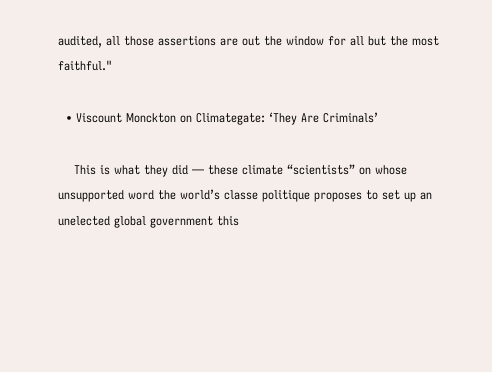audited, all those assertions are out the window for all but the most faithful."

  • Viscount Monckton on Climategate: ‘They Are Criminals’

    This is what they did — these climate “scientists” on whose unsupported word the world’s classe politique proposes to set up an unelected global government this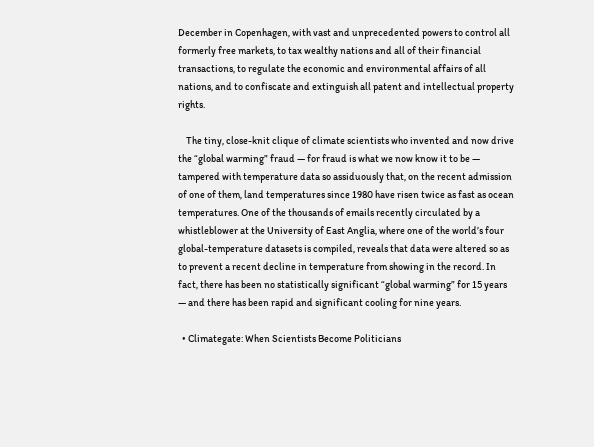December in Copenhagen, with vast and unprecedented powers to control all formerly free markets, to tax wealthy nations and all of their financial transactions, to regulate the economic and environmental affairs of all nations, and to confiscate and extinguish all patent and intellectual property rights.

    The tiny, close-knit clique of climate scientists who invented and now drive the “global warming” fraud — for fraud is what we now know it to be — tampered with temperature data so assiduously that, on the recent admission of one of them, land temperatures since 1980 have risen twice as fast as ocean temperatures. One of the thousands of emails recently circulated by a whistleblower at the University of East Anglia, where one of the world’s four global-temperature datasets is compiled, reveals that data were altered so as to prevent a recent decline in temperature from showing in the record. In fact, there has been no statistically significant “global warming” for 15 years — and there has been rapid and significant cooling for nine years.

  • Climategate: When Scientists Become Politicians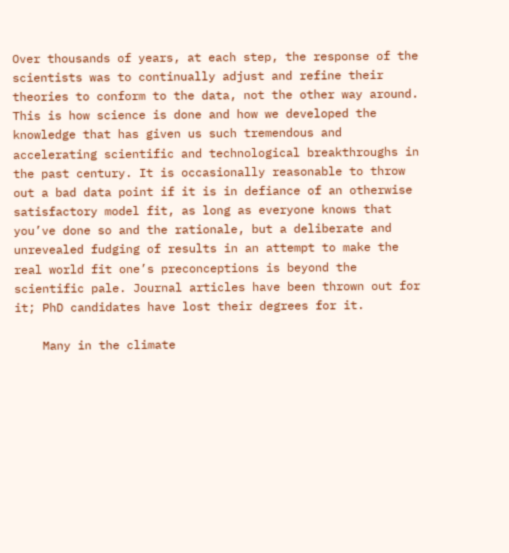Over thousands of years, at each step, the response of the scientists was to continually adjust and refine their theories to conform to the data, not the other way around. This is how science is done and how we developed the knowledge that has given us such tremendous and accelerating scientific and technological breakthroughs in the past century. It is occasionally reasonable to throw out a bad data point if it is in defiance of an otherwise satisfactory model fit, as long as everyone knows that you’ve done so and the rationale, but a deliberate and unrevealed fudging of results in an attempt to make the real world fit one’s preconceptions is beyond the scientific pale. Journal articles have been thrown out for it; PhD candidates have lost their degrees for it.

    Many in the climate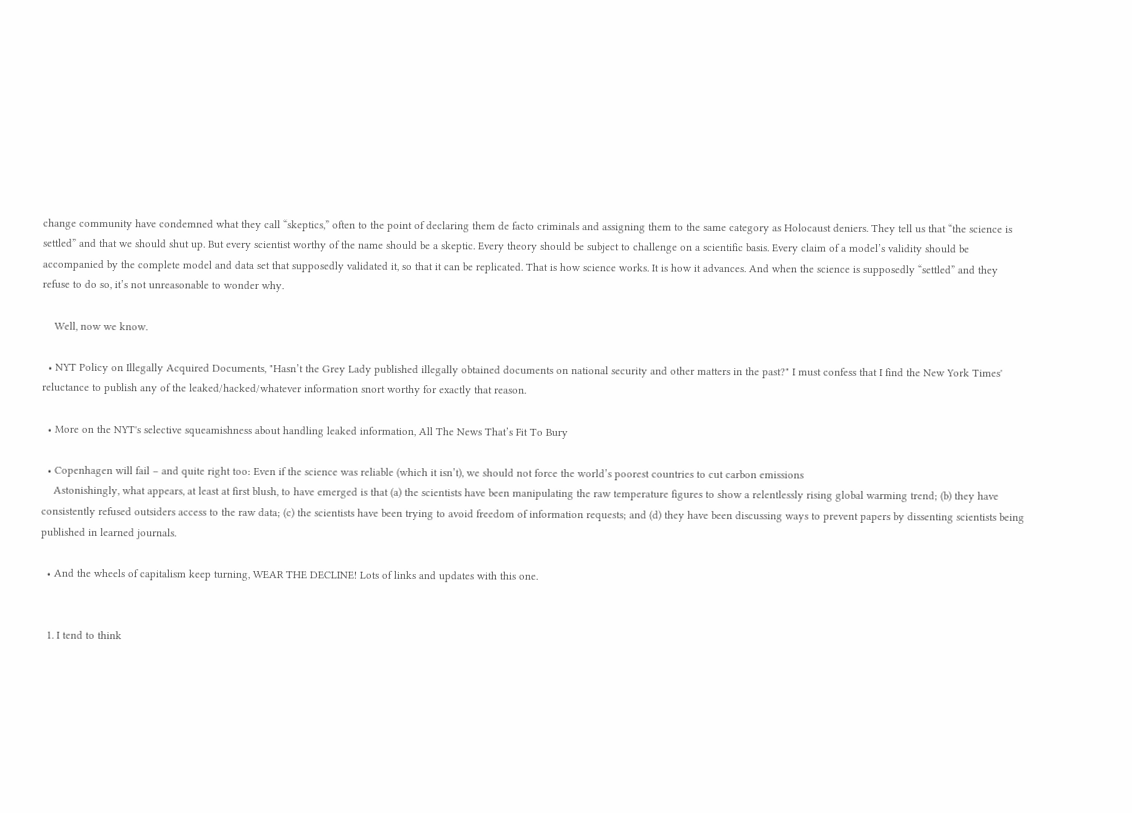change community have condemned what they call “skeptics,” often to the point of declaring them de facto criminals and assigning them to the same category as Holocaust deniers. They tell us that “the science is settled” and that we should shut up. But every scientist worthy of the name should be a skeptic. Every theory should be subject to challenge on a scientific basis. Every claim of a model’s validity should be accompanied by the complete model and data set that supposedly validated it, so that it can be replicated. That is how science works. It is how it advances. And when the science is supposedly “settled” and they refuse to do so, it’s not unreasonable to wonder why.

    Well, now we know.

  • NYT Policy on Illegally Acquired Documents, "Hasn’t the Grey Lady published illegally obtained documents on national security and other matters in the past?" I must confess that I find the New York Times' reluctance to publish any of the leaked/hacked/whatever information snort worthy for exactly that reason.

  • More on the NYT's selective squeamishness about handling leaked information, All The News That’s Fit To Bury

  • Copenhagen will fail – and quite right too: Even if the science was reliable (which it isn’t), we should not force the world’s poorest countries to cut carbon emissions
    Astonishingly, what appears, at least at first blush, to have emerged is that (a) the scientists have been manipulating the raw temperature figures to show a relentlessly rising global warming trend; (b) they have consistently refused outsiders access to the raw data; (c) the scientists have been trying to avoid freedom of information requests; and (d) they have been discussing ways to prevent papers by dissenting scientists being published in learned journals.

  • And the wheels of capitalism keep turning, WEAR THE DECLINE! Lots of links and updates with this one.


  1. I tend to think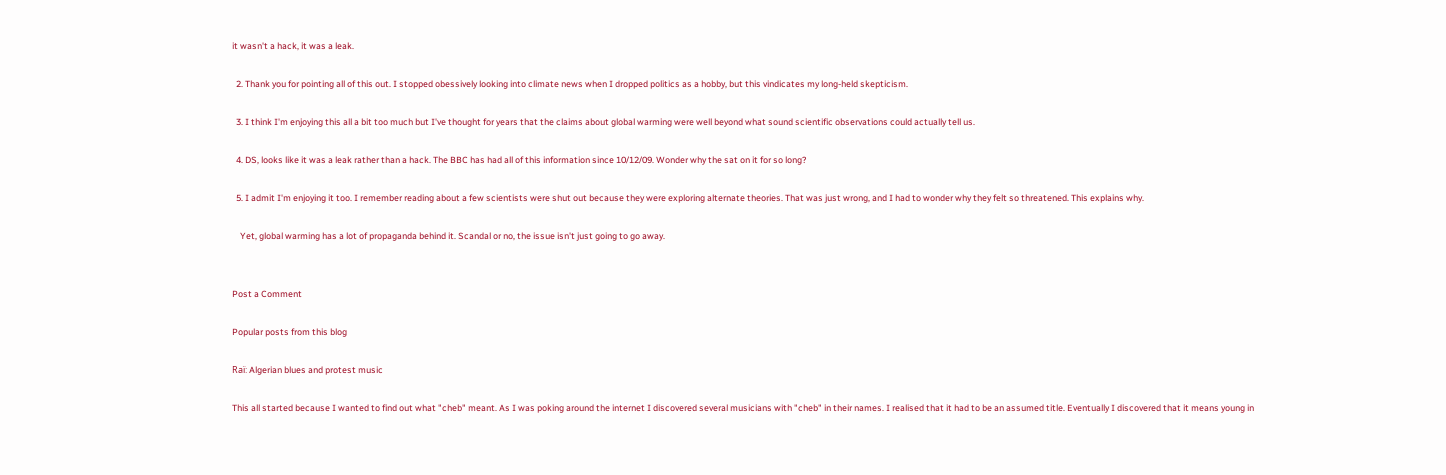it wasn't a hack, it was a leak.

  2. Thank you for pointing all of this out. I stopped obessively looking into climate news when I dropped politics as a hobby, but this vindicates my long-held skepticism.

  3. I think I'm enjoying this all a bit too much but I've thought for years that the claims about global warming were well beyond what sound scientific observations could actually tell us.

  4. DS, looks like it was a leak rather than a hack. The BBC has had all of this information since 10/12/09. Wonder why the sat on it for so long?

  5. I admit I'm enjoying it too. I remember reading about a few scientists were shut out because they were exploring alternate theories. That was just wrong, and I had to wonder why they felt so threatened. This explains why.

    Yet, global warming has a lot of propaganda behind it. Scandal or no, the issue isn't just going to go away.


Post a Comment

Popular posts from this blog

Raï: Algerian blues and protest music

This all started because I wanted to find out what "cheb" meant. As I was poking around the internet I discovered several musicians with "cheb" in their names. I realised that it had to be an assumed title. Eventually I discovered that it means young in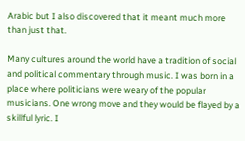Arabic but I also discovered that it meant much more than just that.

Many cultures around the world have a tradition of social and political commentary through music. I was born in a place where politicians were weary of the popular musicians. One wrong move and they would be flayed by a skillful lyric. I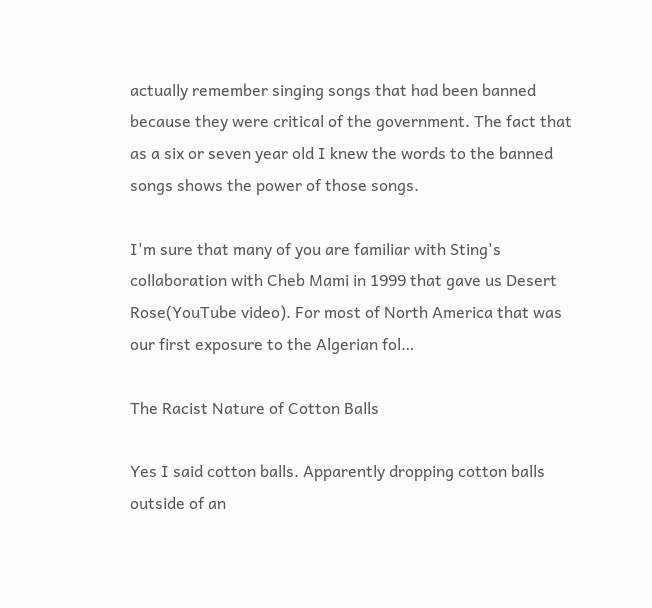actually remember singing songs that had been banned because they were critical of the government. The fact that as a six or seven year old I knew the words to the banned songs shows the power of those songs.

I'm sure that many of you are familiar with Sting's collaboration with Cheb Mami in 1999 that gave us Desert Rose(YouTube video). For most of North America that was our first exposure to the Algerian fol…

The Racist Nature of Cotton Balls

Yes I said cotton balls. Apparently dropping cotton balls outside of an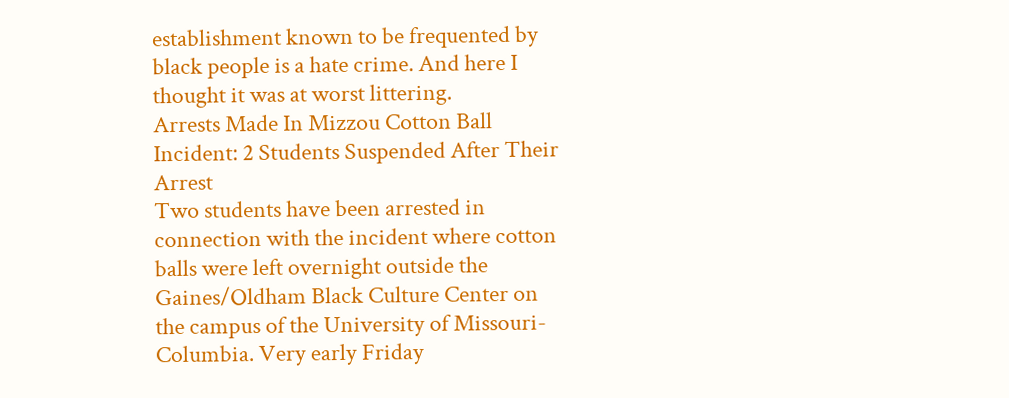establishment known to be frequented by black people is a hate crime. And here I thought it was at worst littering.
Arrests Made In Mizzou Cotton Ball Incident: 2 Students Suspended After Their Arrest
Two students have been arrested in connection with the incident where cotton balls were left overnight outside the Gaines/Oldham Black Culture Center on the campus of the University of Missouri-Columbia. Very early Friday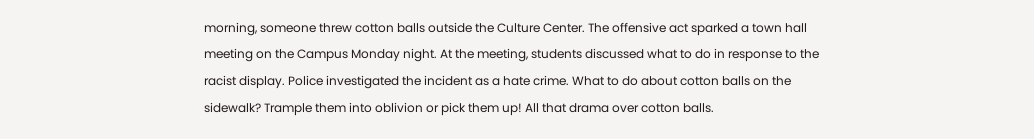morning, someone threw cotton balls outside the Culture Center. The offensive act sparked a town hall meeting on the Campus Monday night. At the meeting, students discussed what to do in response to the racist display. Police investigated the incident as a hate crime. What to do about cotton balls on the sidewalk? Trample them into oblivion or pick them up! All that drama over cotton balls.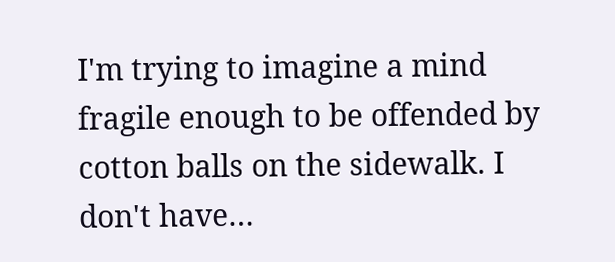I'm trying to imagine a mind fragile enough to be offended by cotton balls on the sidewalk. I don't have…